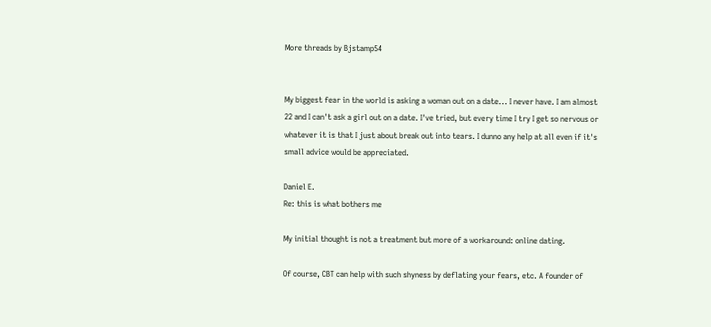More threads by Bjstamp54


My biggest fear in the world is asking a woman out on a date... I never have. I am almost 22 and I can't ask a girl out on a date. I've tried, but every time I try I get so nervous or whatever it is that I just about break out into tears. I dunno any help at all even if it's small advice would be appreciated.

Daniel E.
Re: this is what bothers me

My initial thought is not a treatment but more of a workaround: online dating.

Of course, CBT can help with such shyness by deflating your fears, etc. A founder of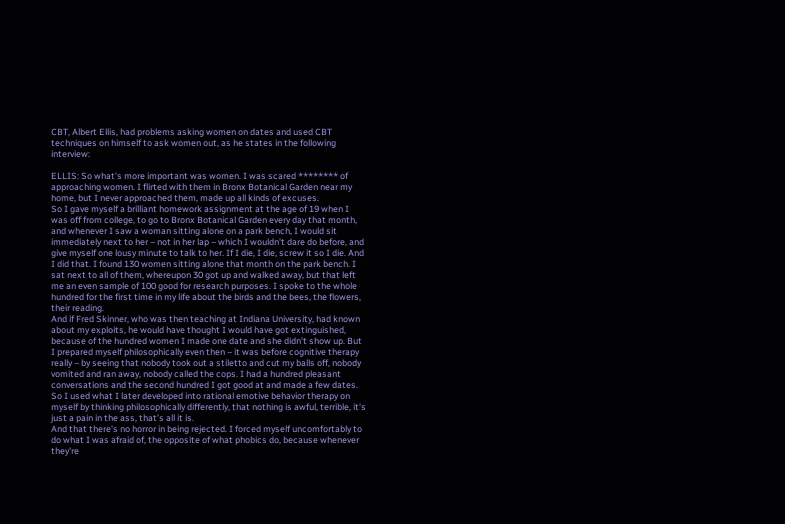CBT, Albert Ellis, had problems asking women on dates and used CBT techniques on himself to ask women out, as he states in the following interview:

ELLIS: So what's more important was women. I was scared ******** of approaching women. I flirted with them in Bronx Botanical Garden near my home, but I never approached them, made up all kinds of excuses.
So I gave myself a brilliant homework assignment at the age of 19 when I was off from college, to go to Bronx Botanical Garden every day that month, and whenever I saw a woman sitting alone on a park bench, I would sit immediately next to her – not in her lap – which I wouldn't dare do before, and give myself one lousy minute to talk to her. If I die, I die, screw it so I die. And I did that. I found 130 women sitting alone that month on the park bench. I sat next to all of them, whereupon 30 got up and walked away, but that left me an even sample of 100 good for research purposes. I spoke to the whole hundred for the first time in my life about the birds and the bees, the flowers, their reading.
And if Fred Skinner, who was then teaching at Indiana University, had known about my exploits, he would have thought I would have got extinguished, because of the hundred women I made one date and she didn't show up. But I prepared myself philosophically even then – it was before cognitive therapy really – by seeing that nobody took out a stiletto and cut my balls off, nobody vomited and ran away, nobody called the cops. I had a hundred pleasant conversations and the second hundred I got good at and made a few dates. So I used what I later developed into rational emotive behavior therapy on myself by thinking philosophically differently, that nothing is awful, terrible, it's just a pain in the ass, that’s all it is.
And that there's no horror in being rejected. I forced myself uncomfortably to do what I was afraid of, the opposite of what phobics do, because whenever they're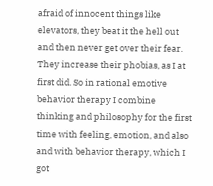afraid of innocent things like elevators, they beat it the hell out and then never get over their fear. They increase their phobias, as I at first did. So in rational emotive behavior therapy I combine thinking and philosophy for the first time with feeling, emotion, and also and with behavior therapy, which I got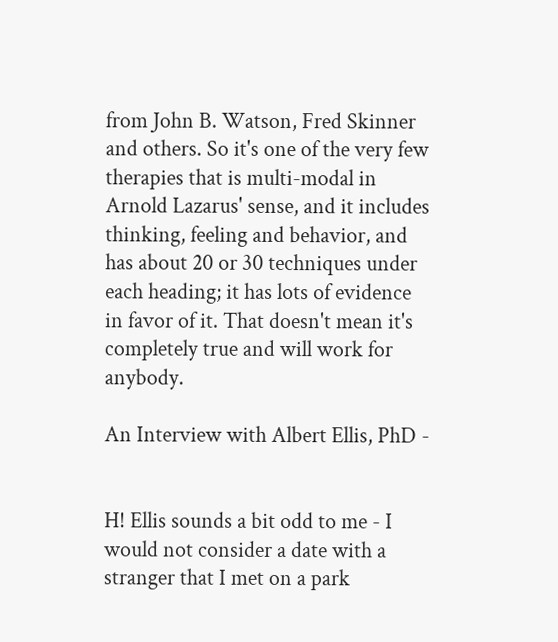from John B. Watson, Fred Skinner and others. So it's one of the very few therapies that is multi-modal in Arnold Lazarus' sense, and it includes thinking, feeling and behavior, and has about 20 or 30 techniques under each heading; it has lots of evidence in favor of it. That doesn't mean it's completely true and will work for anybody.

An Interview with Albert Ellis, PhD -


H! Ellis sounds a bit odd to me - I would not consider a date with a stranger that I met on a park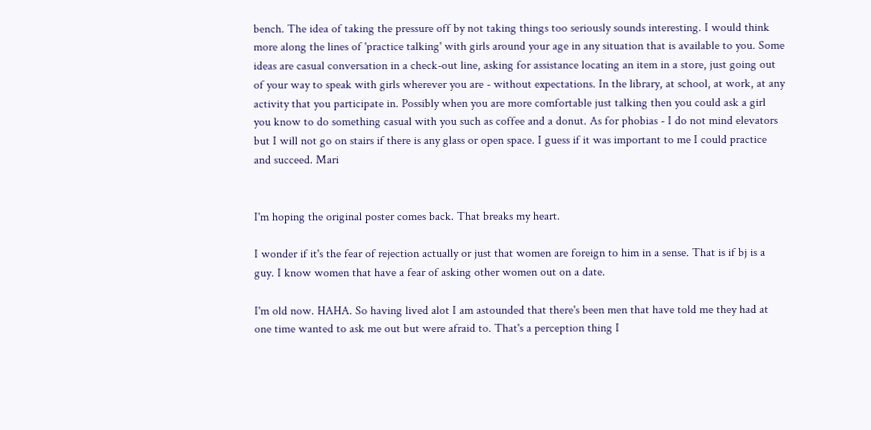bench. The idea of taking the pressure off by not taking things too seriously sounds interesting. I would think more along the lines of 'practice talking' with girls around your age in any situation that is available to you. Some ideas are casual conversation in a check-out line, asking for assistance locating an item in a store, just going out of your way to speak with girls wherever you are - without expectations. In the library, at school, at work, at any activity that you participate in. Possibly when you are more comfortable just talking then you could ask a girl you know to do something casual with you such as coffee and a donut. As for phobias - I do not mind elevators but I will not go on stairs if there is any glass or open space. I guess if it was important to me I could practice and succeed. Mari


I'm hoping the original poster comes back. That breaks my heart.

I wonder if it's the fear of rejection actually or just that women are foreign to him in a sense. That is if bj is a guy. I know women that have a fear of asking other women out on a date.

I'm old now. HAHA. So having lived alot I am astounded that there's been men that have told me they had at one time wanted to ask me out but were afraid to. That's a perception thing I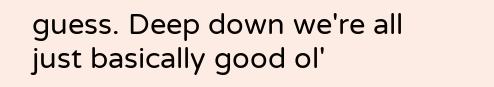guess. Deep down we're all just basically good ol'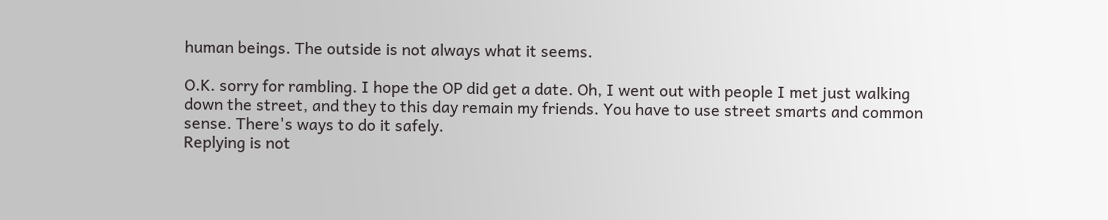human beings. The outside is not always what it seems.

O.K. sorry for rambling. I hope the OP did get a date. Oh, I went out with people I met just walking down the street, and they to this day remain my friends. You have to use street smarts and common sense. There's ways to do it safely.
Replying is not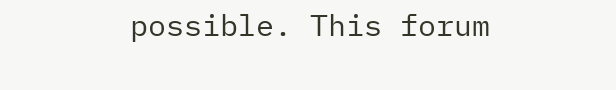possible. This forum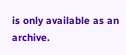is only available as an archive.